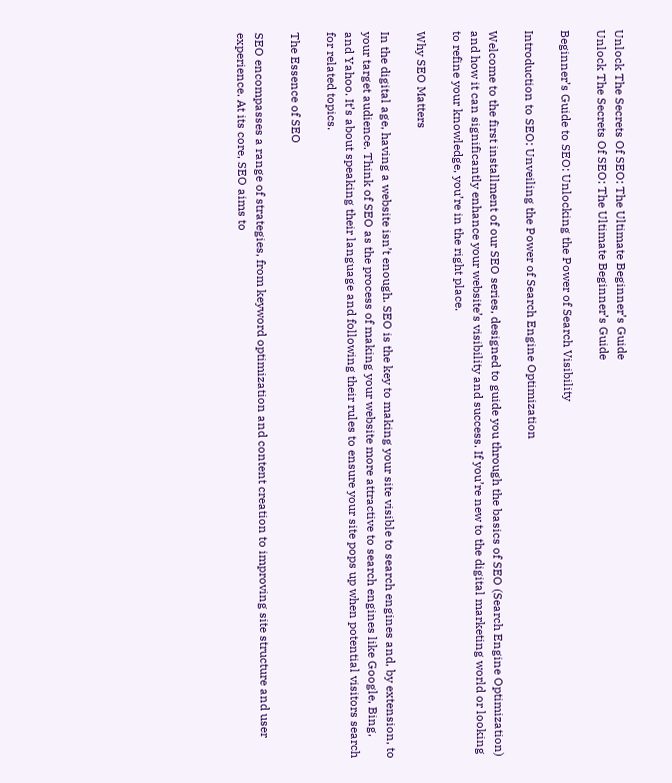Unlock The Secrets Of SEO: The Ultimate Beginner’s Guide
Unlock The Secrets Of SEO: The Ultimate Beginner’s Guide

Beginner’s Guide to SEO: Unlocking the Power of Search Visibility

Introduction to SEO: Unveiling the Power of Search Engine Optimization

Welcome to the first installment of our SEO series, designed to guide you through the basics of SEO (Search Engine Optimization) and how it can significantly enhance your website’s visibility and success. If you’re new to the digital marketing world or looking to refine your knowledge, you’re in the right place.

Why SEO Matters

In the digital age, having a website isn’t enough. SEO is the key to making your site visible to search engines and, by extension, to your target audience. Think of SEO as the process of making your website more attractive to search engines like Google, Bing, and Yahoo. It’s about speaking their language and following their rules to ensure your site pops up when potential visitors search for related topics.

The Essence of SEO

SEO encompasses a range of strategies, from keyword optimization and content creation to improving site structure and user experience. At its core, SEO aims to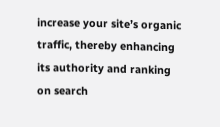increase your site’s organic traffic, thereby enhancing its authority and ranking on search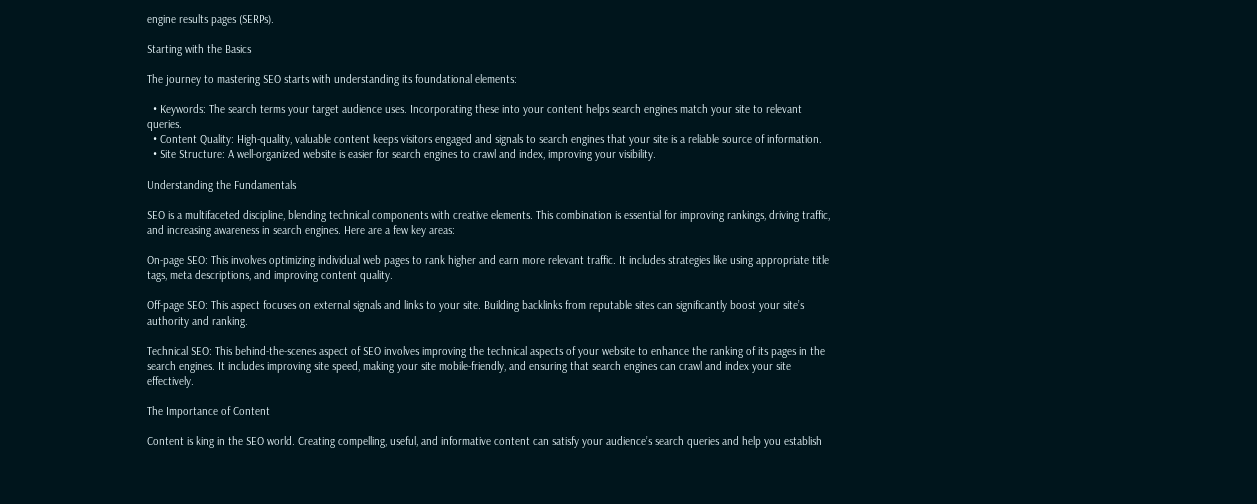engine results pages (SERPs).

Starting with the Basics

The journey to mastering SEO starts with understanding its foundational elements:

  • Keywords: The search terms your target audience uses. Incorporating these into your content helps search engines match your site to relevant queries.
  • Content Quality: High-quality, valuable content keeps visitors engaged and signals to search engines that your site is a reliable source of information.
  • Site Structure: A well-organized website is easier for search engines to crawl and index, improving your visibility.

Understanding the Fundamentals

SEO is a multifaceted discipline, blending technical components with creative elements. This combination is essential for improving rankings, driving traffic, and increasing awareness in search engines. Here are a few key areas:

On-page SEO: This involves optimizing individual web pages to rank higher and earn more relevant traffic. It includes strategies like using appropriate title tags, meta descriptions, and improving content quality.

Off-page SEO: This aspect focuses on external signals and links to your site. Building backlinks from reputable sites can significantly boost your site’s authority and ranking.

Technical SEO: This behind-the-scenes aspect of SEO involves improving the technical aspects of your website to enhance the ranking of its pages in the search engines. It includes improving site speed, making your site mobile-friendly, and ensuring that search engines can crawl and index your site effectively.

The Importance of Content

Content is king in the SEO world. Creating compelling, useful, and informative content can satisfy your audience’s search queries and help you establish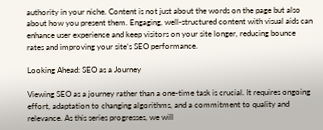authority in your niche. Content is not just about the words on the page but also about how you present them. Engaging, well-structured content with visual aids can enhance user experience and keep visitors on your site longer, reducing bounce rates and improving your site’s SEO performance.

Looking Ahead: SEO as a Journey

Viewing SEO as a journey rather than a one-time task is crucial. It requires ongoing effort, adaptation to changing algorithms, and a commitment to quality and relevance. As this series progresses, we will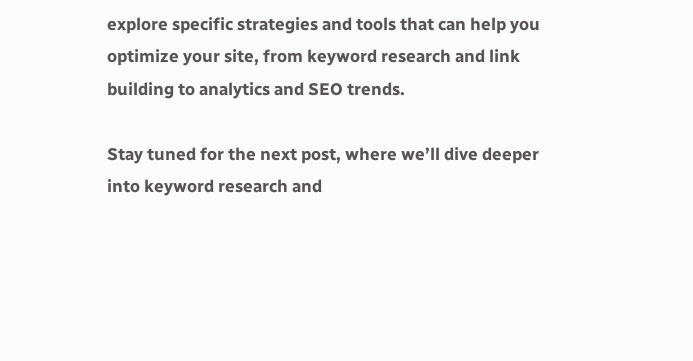explore specific strategies and tools that can help you optimize your site, from keyword research and link building to analytics and SEO trends.

Stay tuned for the next post, where we’ll dive deeper into keyword research and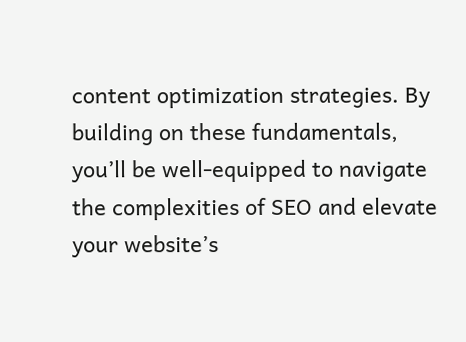content optimization strategies. By building on these fundamentals, you’ll be well-equipped to navigate the complexities of SEO and elevate your website’s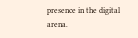presence in the digital arena.